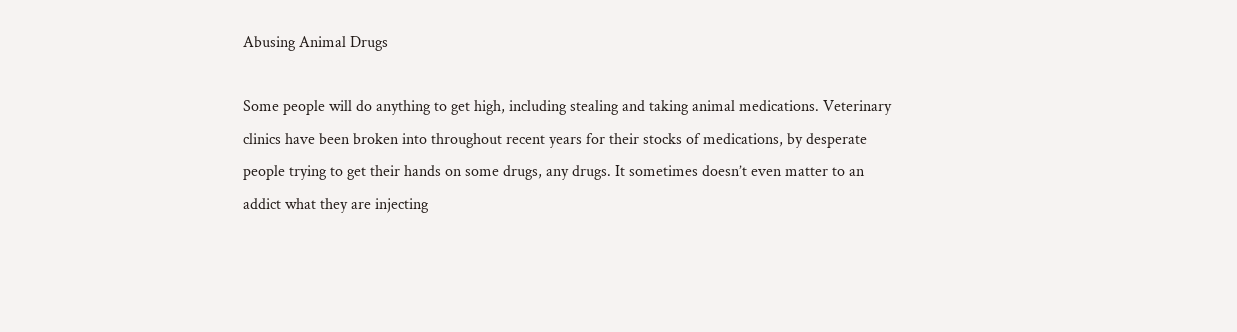Abusing Animal Drugs

Some people will do anything to get high, including stealing and taking animal medications. Veterinary clinics have been broken into throughout recent years for their stocks of medications, by desperate people trying to get their hands on some drugs, any drugs. It sometimes doesn’t even matter to an addict what they are injecting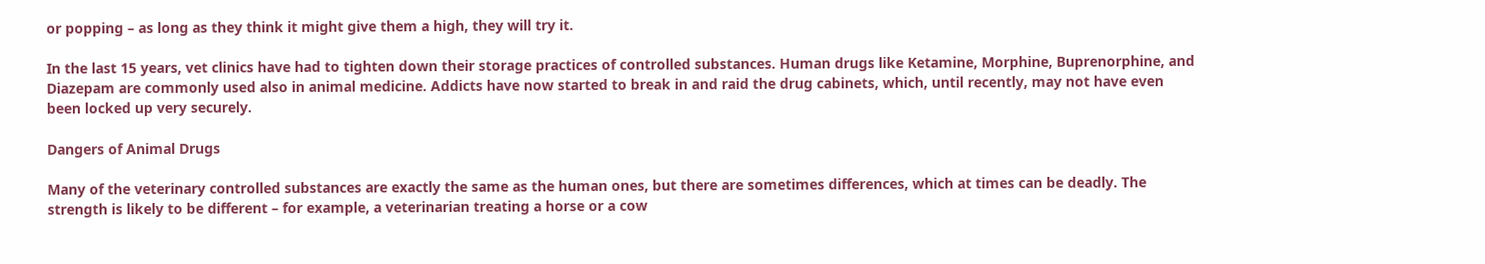or popping – as long as they think it might give them a high, they will try it.

In the last 15 years, vet clinics have had to tighten down their storage practices of controlled substances. Human drugs like Ketamine, Morphine, Buprenorphine, and Diazepam are commonly used also in animal medicine. Addicts have now started to break in and raid the drug cabinets, which, until recently, may not have even been locked up very securely.

Dangers of Animal Drugs

Many of the veterinary controlled substances are exactly the same as the human ones, but there are sometimes differences, which at times can be deadly. The strength is likely to be different – for example, a veterinarian treating a horse or a cow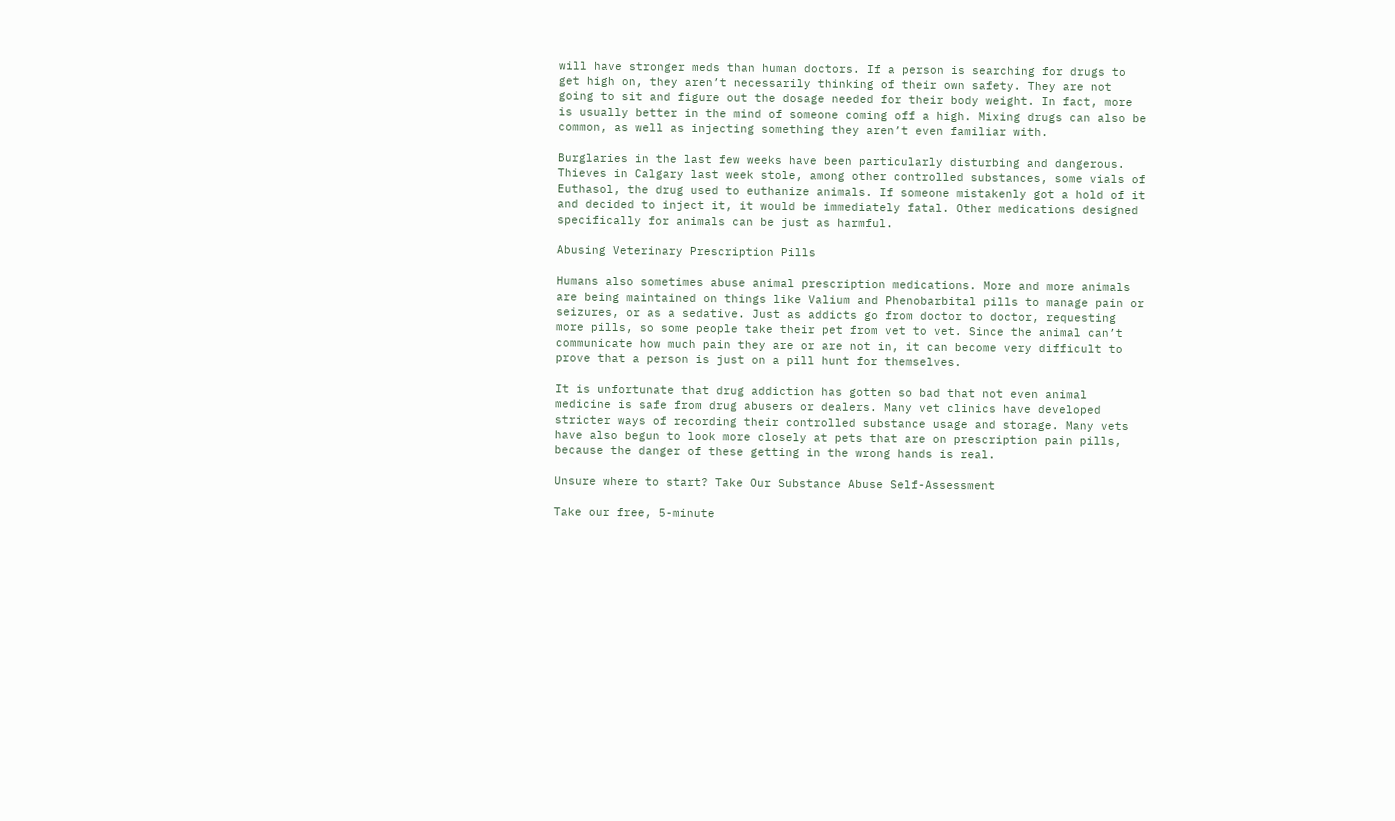will have stronger meds than human doctors. If a person is searching for drugs to get high on, they aren’t necessarily thinking of their own safety. They are not going to sit and figure out the dosage needed for their body weight. In fact, more is usually better in the mind of someone coming off a high. Mixing drugs can also be common, as well as injecting something they aren’t even familiar with.

Burglaries in the last few weeks have been particularly disturbing and dangerous. Thieves in Calgary last week stole, among other controlled substances, some vials of Euthasol, the drug used to euthanize animals. If someone mistakenly got a hold of it and decided to inject it, it would be immediately fatal. Other medications designed specifically for animals can be just as harmful.

Abusing Veterinary Prescription Pills

Humans also sometimes abuse animal prescription medications. More and more animals are being maintained on things like Valium and Phenobarbital pills to manage pain or seizures, or as a sedative. Just as addicts go from doctor to doctor, requesting more pills, so some people take their pet from vet to vet. Since the animal can’t communicate how much pain they are or are not in, it can become very difficult to prove that a person is just on a pill hunt for themselves.

It is unfortunate that drug addiction has gotten so bad that not even animal medicine is safe from drug abusers or dealers. Many vet clinics have developed stricter ways of recording their controlled substance usage and storage. Many vets have also begun to look more closely at pets that are on prescription pain pills, because the danger of these getting in the wrong hands is real.

Unsure where to start? Take Our Substance Abuse Self-Assessment

Take our free, 5-minute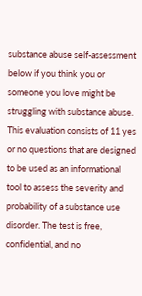substance abuse self-assessment below if you think you or someone you love might be struggling with substance abuse. This evaluation consists of 11 yes or no questions that are designed to be used as an informational tool to assess the severity and probability of a substance use disorder. The test is free, confidential, and no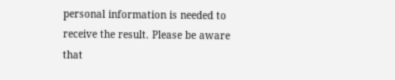personal information is needed to receive the result. Please be aware that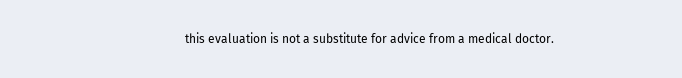this evaluation is not a substitute for advice from a medical doctor.